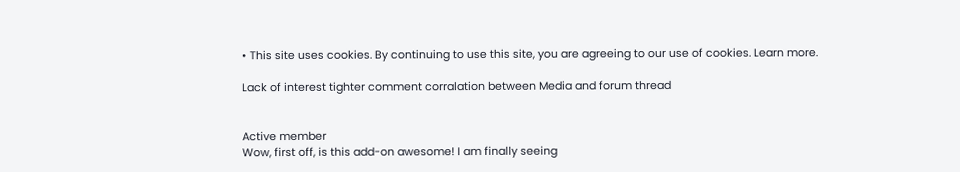• This site uses cookies. By continuing to use this site, you are agreeing to our use of cookies. Learn more.

Lack of interest tighter comment corralation between Media and forum thread


Active member
Wow, first off, is this add-on awesome! I am finally seeing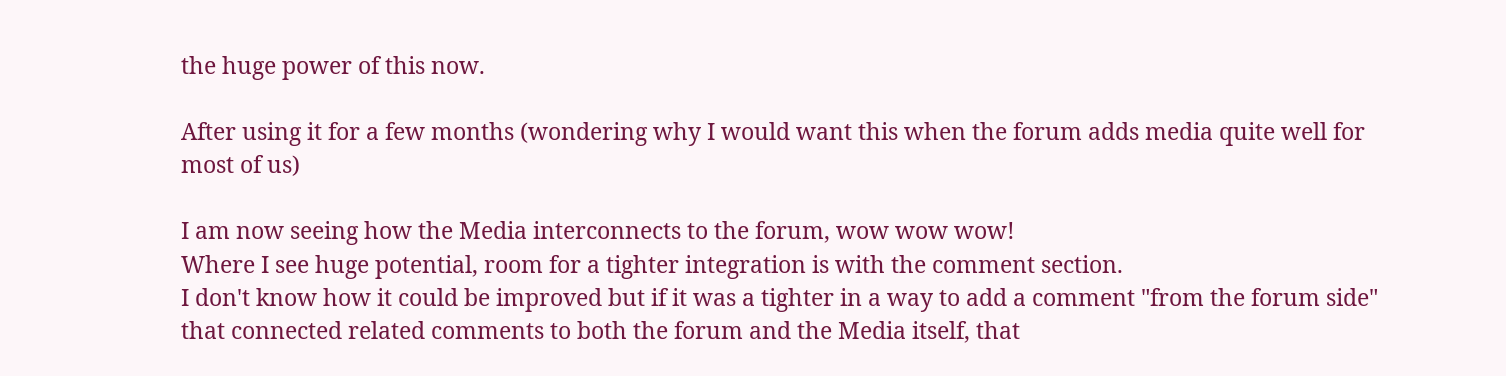the huge power of this now.

After using it for a few months (wondering why I would want this when the forum adds media quite well for most of us)

I am now seeing how the Media interconnects to the forum, wow wow wow!
Where I see huge potential, room for a tighter integration is with the comment section.
I don't know how it could be improved but if it was a tighter in a way to add a comment "from the forum side" that connected related comments to both the forum and the Media itself, that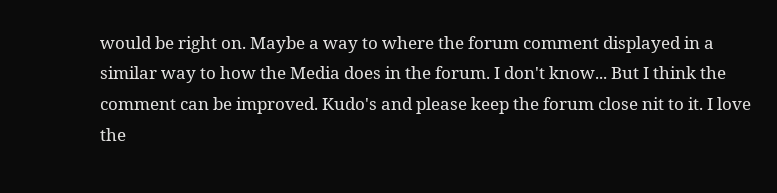would be right on. Maybe a way to where the forum comment displayed in a similar way to how the Media does in the forum. I don't know... But I think the comment can be improved. Kudo's and please keep the forum close nit to it. I love the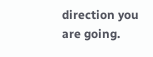direction you are going.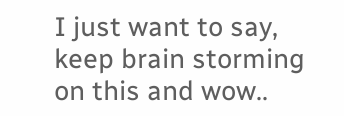I just want to say, keep brain storming on this and wow..